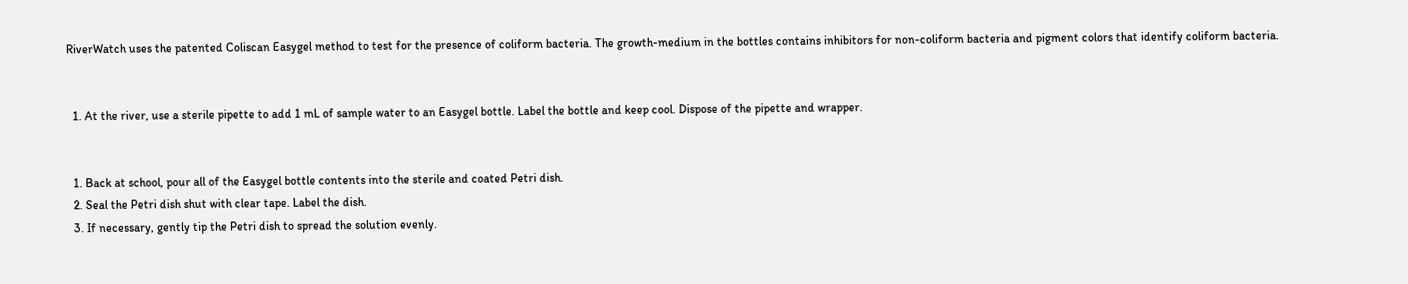RiverWatch uses the patented Coliscan Easygel method to test for the presence of coliform bacteria. The growth-medium in the bottles contains inhibitors for non-coliform bacteria and pigment colors that identify coliform bacteria.


  1. At the river, use a sterile pipette to add 1 mL of sample water to an Easygel bottle. Label the bottle and keep cool. Dispose of the pipette and wrapper.


  1. Back at school, pour all of the Easygel bottle contents into the sterile and coated Petri dish.
  2. Seal the Petri dish shut with clear tape. Label the dish.
  3. If necessary, gently tip the Petri dish to spread the solution evenly.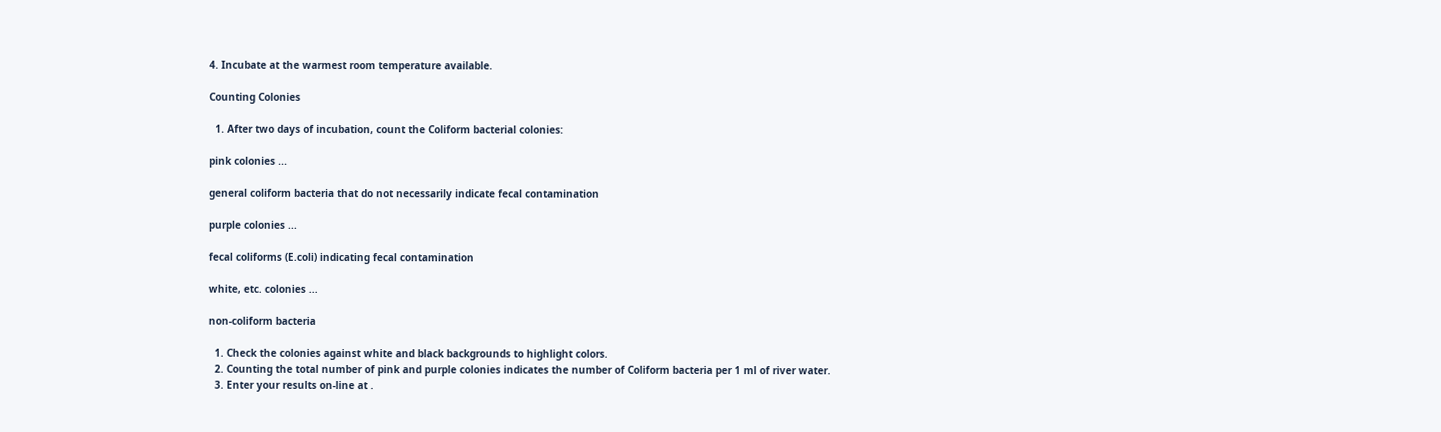4. Incubate at the warmest room temperature available.

Counting Colonies

  1. After two days of incubation, count the Coliform bacterial colonies:

pink colonies ...

general coliform bacteria that do not necessarily indicate fecal contamination

purple colonies ...

fecal coliforms (E.coli) indicating fecal contamination

white, etc. colonies ...

non-coliform bacteria

  1. Check the colonies against white and black backgrounds to highlight colors.
  2. Counting the total number of pink and purple colonies indicates the number of Coliform bacteria per 1 ml of river water.
  3. Enter your results on-line at .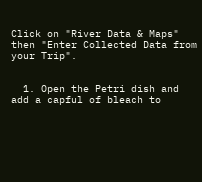Click on "River Data & Maps" then "Enter Collected Data from your Trip".


  1. Open the Petri dish and add a capful of bleach to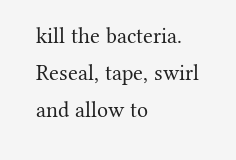kill the bacteria. Reseal, tape, swirl and allow to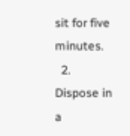sit for five minutes.
  2. Dispose in a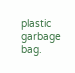plastic garbage bag.